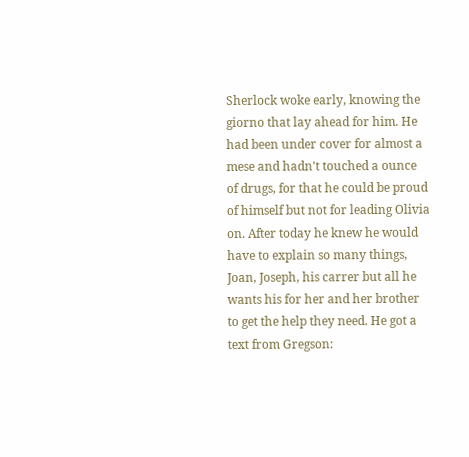Sherlock woke early, knowing the giorno that lay ahead for him. He had been under cover for almost a mese and hadn't touched a ounce of drugs, for that he could be proud of himself but not for leading Olivia on. After today he knew he would have to explain so many things, Joan, Joseph, his carrer but all he wants his for her and her brother to get the help they need. He got a text from Gregson: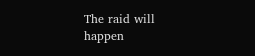The raid will happen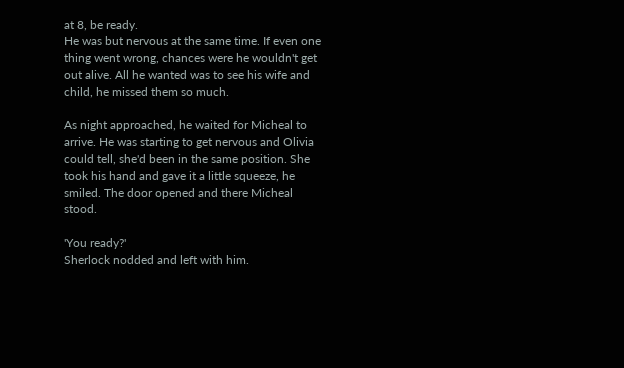at 8, be ready.
He was but nervous at the same time. If even one thing went wrong, chances were he wouldn't get out alive. All he wanted was to see his wife and child, he missed them so much.

As night approached, he waited for Micheal to arrive. He was starting to get nervous and Olivia could tell, she'd been in the same position. She took his hand and gave it a little squeeze, he smiled. The door opened and there Micheal stood.

'You ready?'
Sherlock nodded and left with him.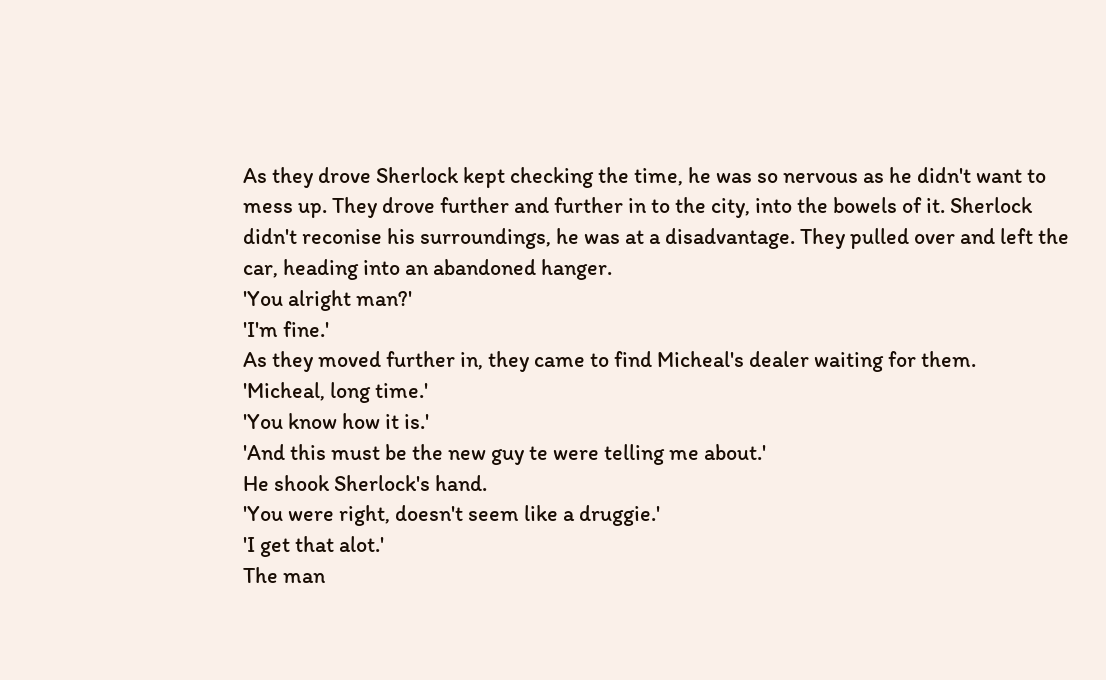As they drove Sherlock kept checking the time, he was so nervous as he didn't want to mess up. They drove further and further in to the city, into the bowels of it. Sherlock didn't reconise his surroundings, he was at a disadvantage. They pulled over and left the car, heading into an abandoned hanger.
'You alright man?'
'I'm fine.'
As they moved further in, they came to find Micheal's dealer waiting for them.
'Micheal, long time.'
'You know how it is.'
'And this must be the new guy te were telling me about.'
He shook Sherlock's hand.
'You were right, doesn't seem like a druggie.'
'I get that alot.'
The man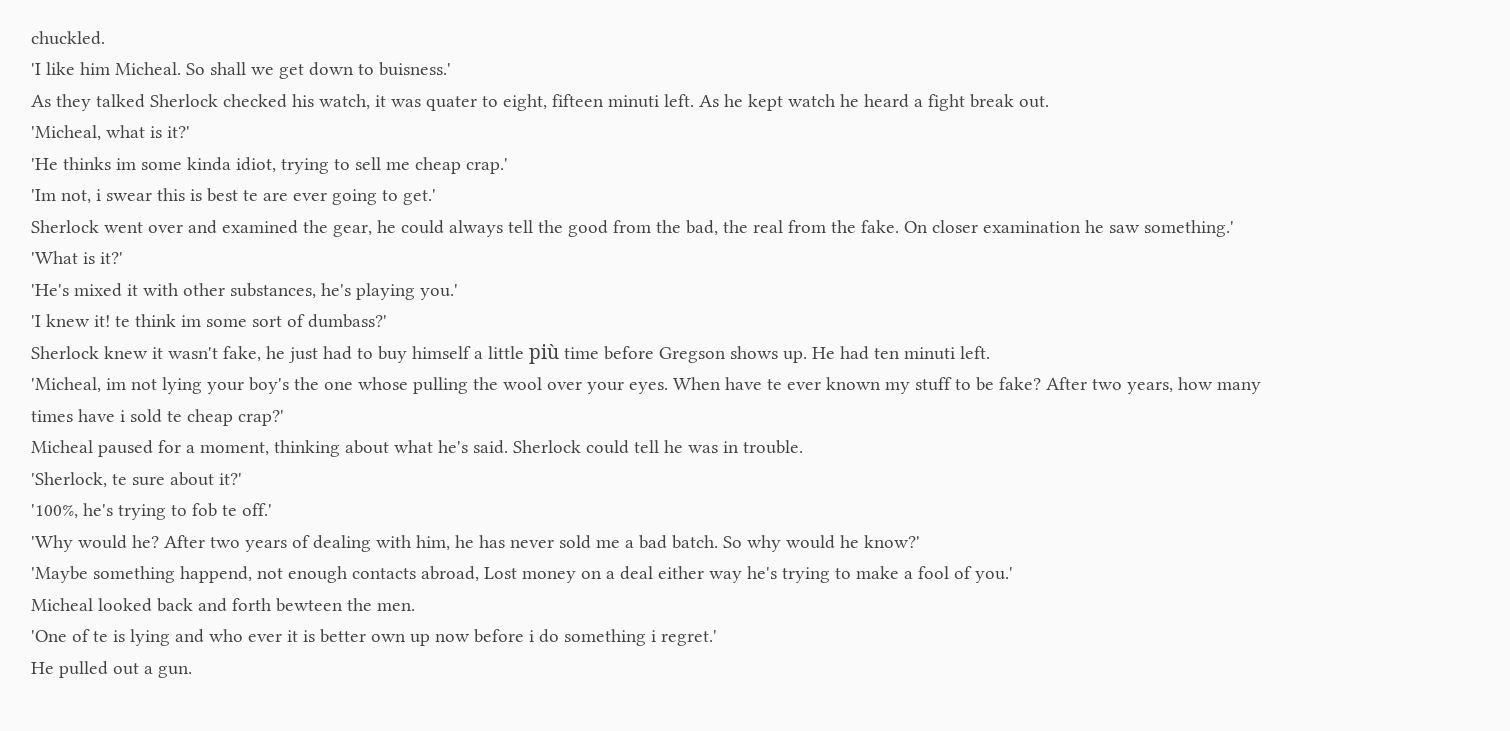chuckled.
'I like him Micheal. So shall we get down to buisness.'
As they talked Sherlock checked his watch, it was quater to eight, fifteen minuti left. As he kept watch he heard a fight break out.
'Micheal, what is it?'
'He thinks im some kinda idiot, trying to sell me cheap crap.'
'Im not, i swear this is best te are ever going to get.'
Sherlock went over and examined the gear, he could always tell the good from the bad, the real from the fake. On closer examination he saw something.'
'What is it?'
'He's mixed it with other substances, he's playing you.'
'I knew it! te think im some sort of dumbass?'
Sherlock knew it wasn't fake, he just had to buy himself a little più time before Gregson shows up. He had ten minuti left.
'Micheal, im not lying your boy's the one whose pulling the wool over your eyes. When have te ever known my stuff to be fake? After two years, how many times have i sold te cheap crap?'
Micheal paused for a moment, thinking about what he's said. Sherlock could tell he was in trouble.
'Sherlock, te sure about it?'
'100%, he's trying to fob te off.'
'Why would he? After two years of dealing with him, he has never sold me a bad batch. So why would he know?'
'Maybe something happend, not enough contacts abroad, Lost money on a deal either way he's trying to make a fool of you.'
Micheal looked back and forth bewteen the men.
'One of te is lying and who ever it is better own up now before i do something i regret.'
He pulled out a gun.